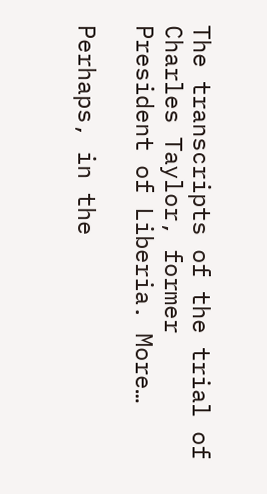The transcripts of the trial of Charles Taylor, former President of Liberia. More…

Perhaps, in the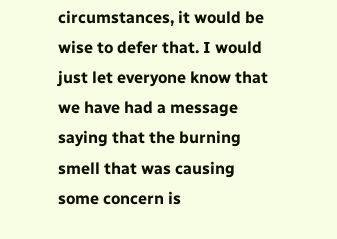circumstances, it would be wise to defer that. I would just let everyone know that we have had a message saying that the burning smell that was causing some concern is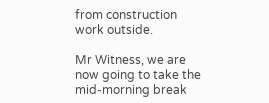from construction work outside.

Mr Witness, we are now going to take the mid-morning break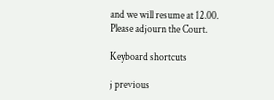and we will resume at 12.00. Please adjourn the Court.

Keyboard shortcuts

j previous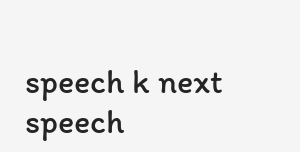speech k next speech